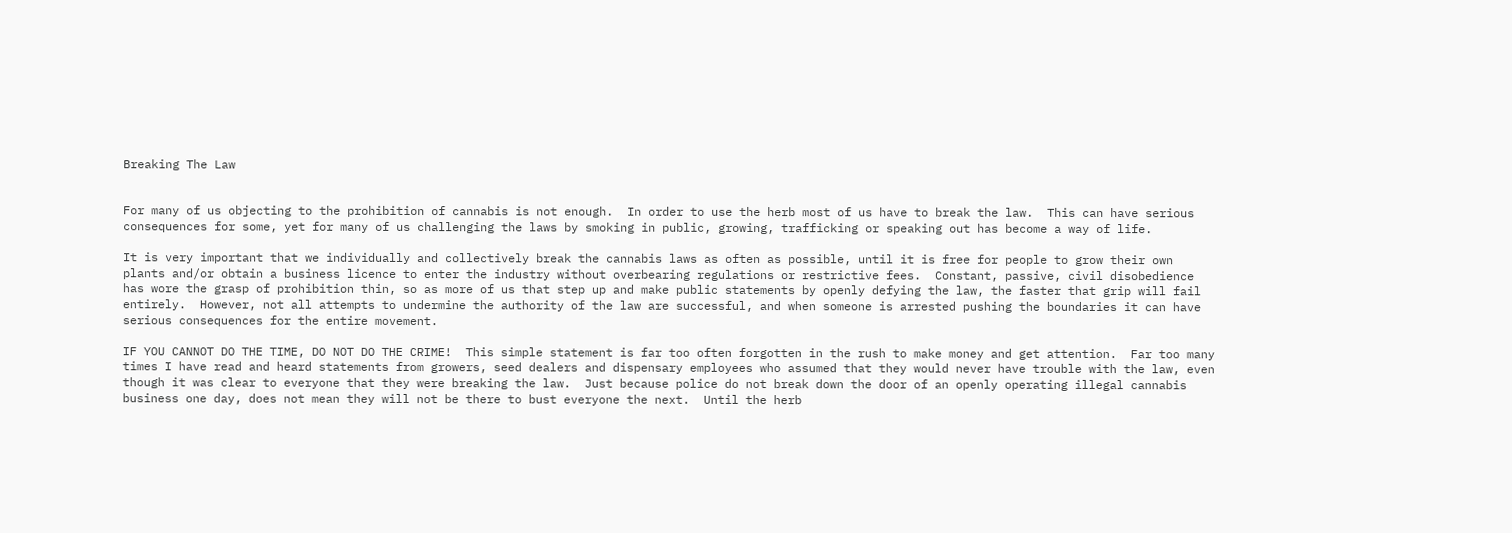Breaking The Law


For many of us objecting to the prohibition of cannabis is not enough.  In order to use the herb most of us have to break the law.  This can have serious consequences for some, yet for many of us challenging the laws by smoking in public, growing, trafficking or speaking out has become a way of life.

It is very important that we individually and collectively break the cannabis laws as often as possible, until it is free for people to grow their own plants and/or obtain a business licence to enter the industry without overbearing regulations or restrictive fees.  Constant, passive, civil disobedience has wore the grasp of prohibition thin, so as more of us that step up and make public statements by openly defying the law, the faster that grip will fail entirely.  However, not all attempts to undermine the authority of the law are successful, and when someone is arrested pushing the boundaries it can have serious consequences for the entire movement.

IF YOU CANNOT DO THE TIME, DO NOT DO THE CRIME!  This simple statement is far too often forgotten in the rush to make money and get attention.  Far too many times I have read and heard statements from growers, seed dealers and dispensary employees who assumed that they would never have trouble with the law, even though it was clear to everyone that they were breaking the law.  Just because police do not break down the door of an openly operating illegal cannabis business one day, does not mean they will not be there to bust everyone the next.  Until the herb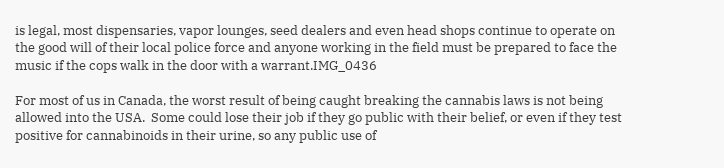is legal, most dispensaries, vapor lounges, seed dealers and even head shops continue to operate on the good will of their local police force and anyone working in the field must be prepared to face the music if the cops walk in the door with a warrant.IMG_0436

For most of us in Canada, the worst result of being caught breaking the cannabis laws is not being allowed into the USA.  Some could lose their job if they go public with their belief, or even if they test positive for cannabinoids in their urine, so any public use of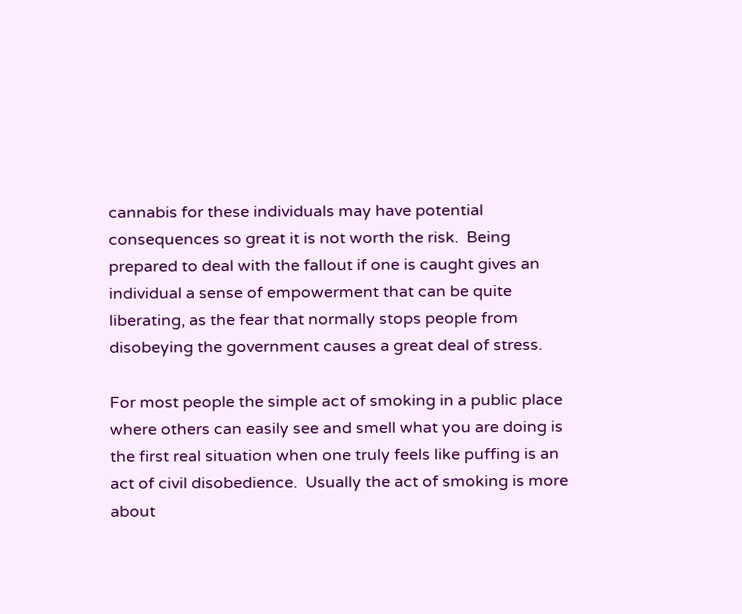cannabis for these individuals may have potential consequences so great it is not worth the risk.  Being prepared to deal with the fallout if one is caught gives an individual a sense of empowerment that can be quite liberating, as the fear that normally stops people from disobeying the government causes a great deal of stress.

For most people the simple act of smoking in a public place where others can easily see and smell what you are doing is the first real situation when one truly feels like puffing is an act of civil disobedience.  Usually the act of smoking is more about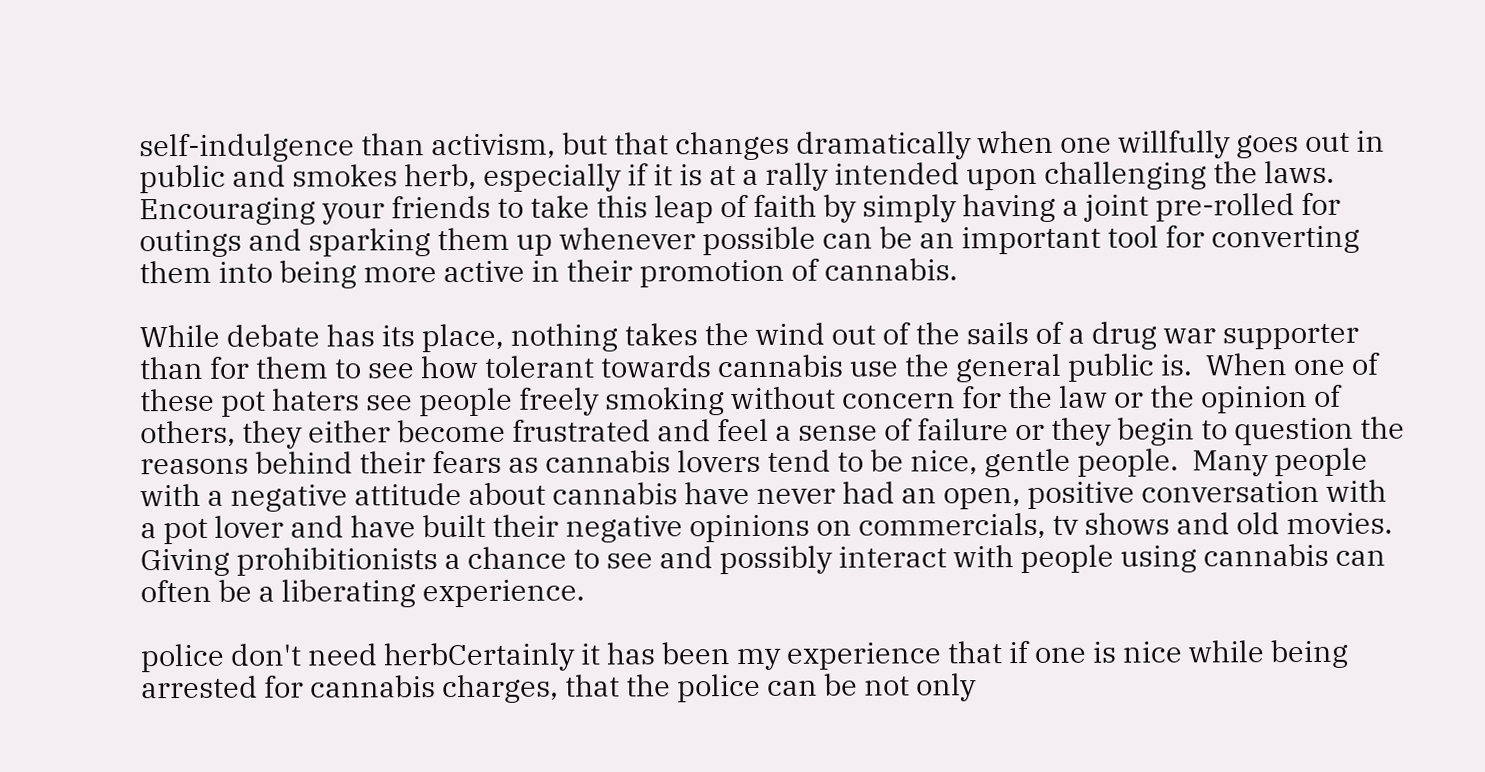self-indulgence than activism, but that changes dramatically when one willfully goes out in public and smokes herb, especially if it is at a rally intended upon challenging the laws.  Encouraging your friends to take this leap of faith by simply having a joint pre-rolled for outings and sparking them up whenever possible can be an important tool for converting them into being more active in their promotion of cannabis.

While debate has its place, nothing takes the wind out of the sails of a drug war supporter than for them to see how tolerant towards cannabis use the general public is.  When one of these pot haters see people freely smoking without concern for the law or the opinion of others, they either become frustrated and feel a sense of failure or they begin to question the reasons behind their fears as cannabis lovers tend to be nice, gentle people.  Many people with a negative attitude about cannabis have never had an open, positive conversation with a pot lover and have built their negative opinions on commercials, tv shows and old movies.  Giving prohibitionists a chance to see and possibly interact with people using cannabis can often be a liberating experience.

police don't need herbCertainly it has been my experience that if one is nice while being arrested for cannabis charges, that the police can be not only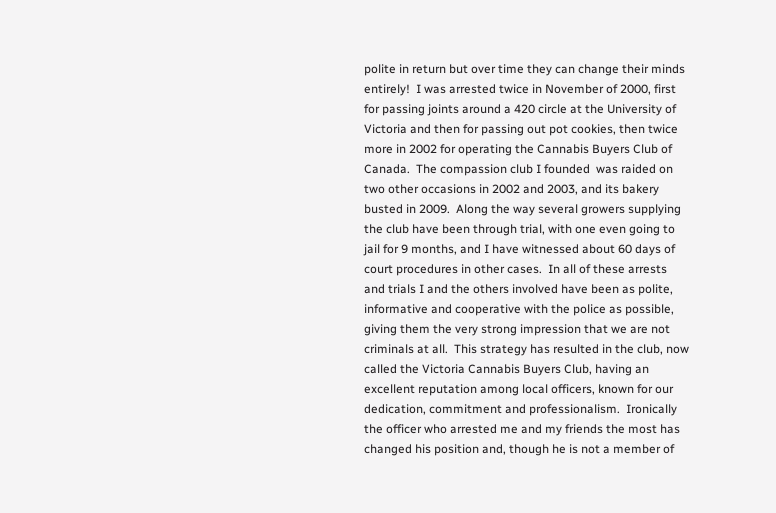polite in return but over time they can change their minds entirely!  I was arrested twice in November of 2000, first for passing joints around a 420 circle at the University of Victoria and then for passing out pot cookies, then twice more in 2002 for operating the Cannabis Buyers Club of Canada.  The compassion club I founded  was raided on two other occasions in 2002 and 2003, and its bakery busted in 2009.  Along the way several growers supplying the club have been through trial, with one even going to jail for 9 months, and I have witnessed about 60 days of court procedures in other cases.  In all of these arrests and trials I and the others involved have been as polite, informative and cooperative with the police as possible, giving them the very strong impression that we are not criminals at all.  This strategy has resulted in the club, now called the Victoria Cannabis Buyers Club, having an excellent reputation among local officers, known for our dedication, commitment and professionalism.  Ironically the officer who arrested me and my friends the most has changed his position and, though he is not a member of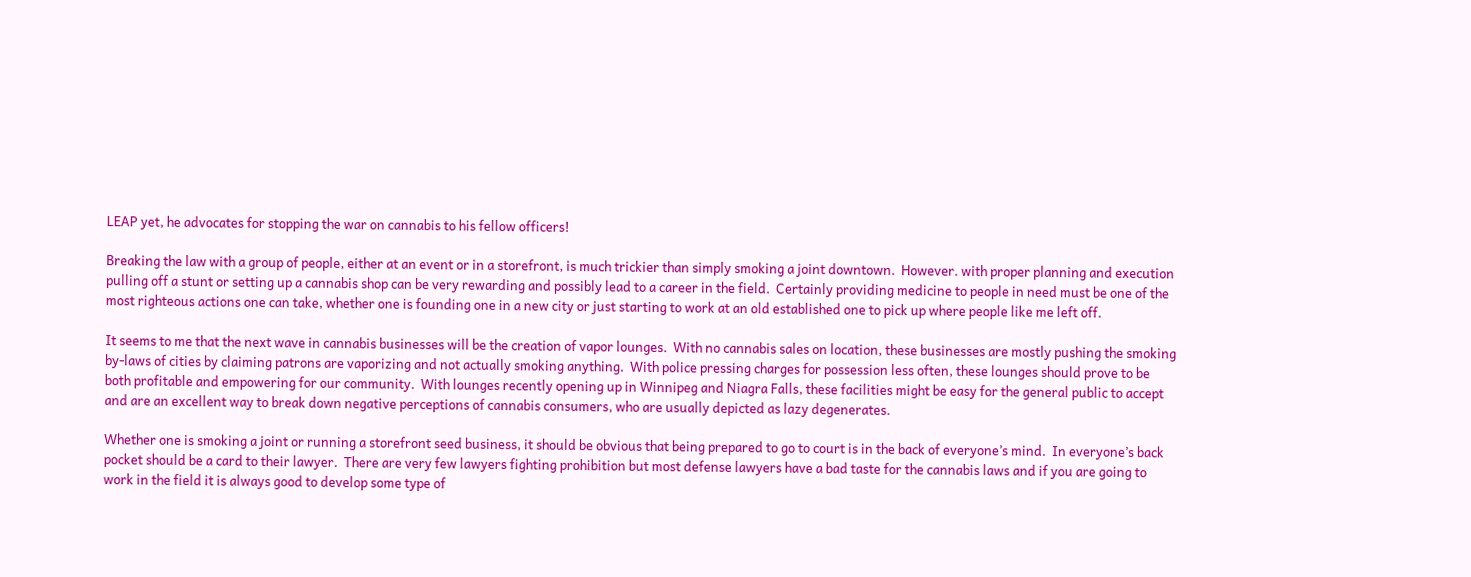LEAP yet, he advocates for stopping the war on cannabis to his fellow officers!

Breaking the law with a group of people, either at an event or in a storefront, is much trickier than simply smoking a joint downtown.  However. with proper planning and execution pulling off a stunt or setting up a cannabis shop can be very rewarding and possibly lead to a career in the field.  Certainly providing medicine to people in need must be one of the most righteous actions one can take, whether one is founding one in a new city or just starting to work at an old established one to pick up where people like me left off.

It seems to me that the next wave in cannabis businesses will be the creation of vapor lounges.  With no cannabis sales on location, these businesses are mostly pushing the smoking by-laws of cities by claiming patrons are vaporizing and not actually smoking anything.  With police pressing charges for possession less often, these lounges should prove to be both profitable and empowering for our community.  With lounges recently opening up in Winnipeg and Niagra Falls, these facilities might be easy for the general public to accept and are an excellent way to break down negative perceptions of cannabis consumers, who are usually depicted as lazy degenerates.

Whether one is smoking a joint or running a storefront seed business, it should be obvious that being prepared to go to court is in the back of everyone’s mind.  In everyone’s back pocket should be a card to their lawyer.  There are very few lawyers fighting prohibition but most defense lawyers have a bad taste for the cannabis laws and if you are going to work in the field it is always good to develop some type of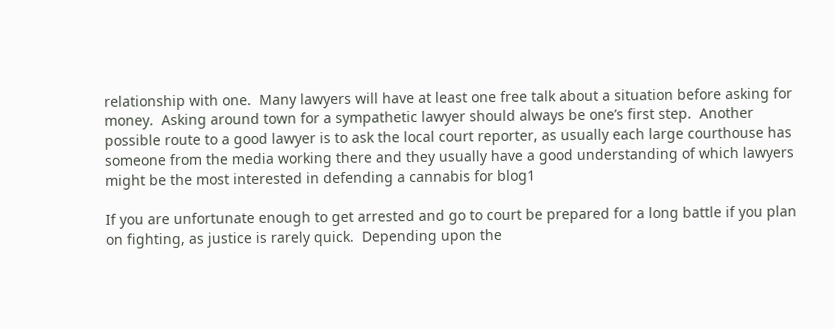relationship with one.  Many lawyers will have at least one free talk about a situation before asking for money.  Asking around town for a sympathetic lawyer should always be one’s first step.  Another possible route to a good lawyer is to ask the local court reporter, as usually each large courthouse has someone from the media working there and they usually have a good understanding of which lawyers might be the most interested in defending a cannabis for blog1

If you are unfortunate enough to get arrested and go to court be prepared for a long battle if you plan on fighting, as justice is rarely quick.  Depending upon the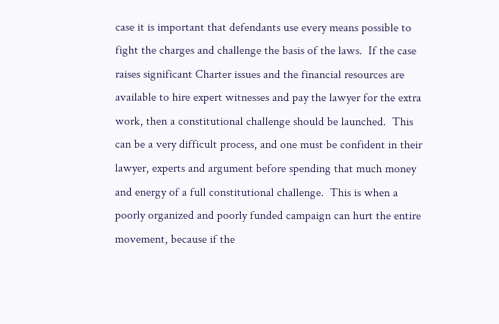case it is important that defendants use every means possible to fight the charges and challenge the basis of the laws.  If the case raises significant Charter issues and the financial resources are available to hire expert witnesses and pay the lawyer for the extra work, then a constitutional challenge should be launched.  This can be a very difficult process, and one must be confident in their lawyer, experts and argument before spending that much money and energy of a full constitutional challenge.  This is when a poorly organized and poorly funded campaign can hurt the entire movement, because if the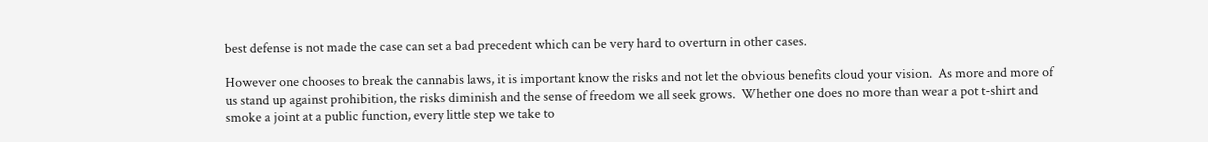best defense is not made the case can set a bad precedent which can be very hard to overturn in other cases.

However one chooses to break the cannabis laws, it is important know the risks and not let the obvious benefits cloud your vision.  As more and more of us stand up against prohibition, the risks diminish and the sense of freedom we all seek grows.  Whether one does no more than wear a pot t-shirt and smoke a joint at a public function, every little step we take to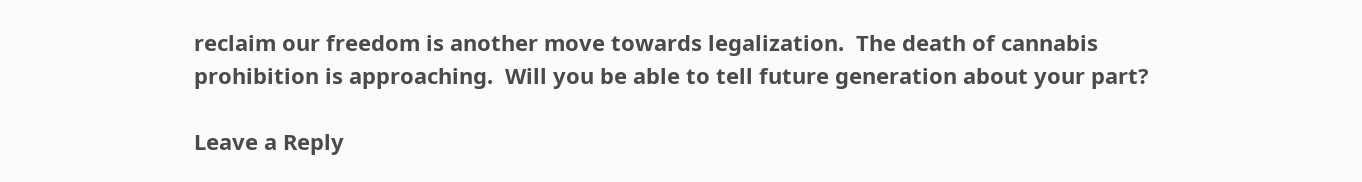reclaim our freedom is another move towards legalization.  The death of cannabis prohibition is approaching.  Will you be able to tell future generation about your part?

Leave a Reply